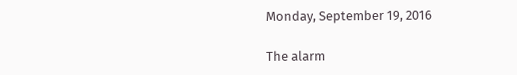Monday, September 19, 2016

The alarm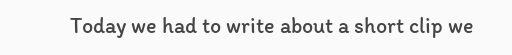Today we had to write about a short clip we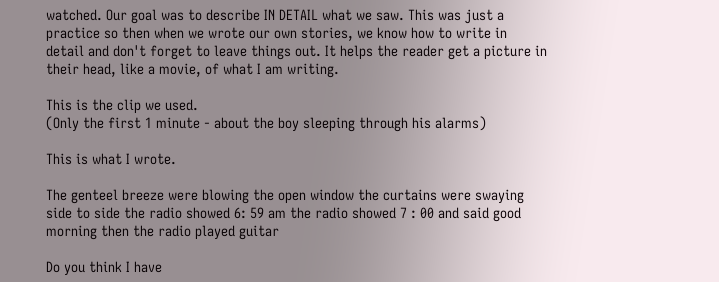watched. Our goal was to describe IN DETAIL what we saw. This was just a practice so then when we wrote our own stories, we know how to write in detail and don't forget to leave things out. It helps the reader get a picture in their head, like a movie, of what I am writing.

This is the clip we used.
(Only the first 1 minute - about the boy sleeping through his alarms)

This is what I wrote.

The genteel breeze were blowing the open window the curtains were swaying  side to side the radio showed 6: 59 am the radio showed 7 : 00 and said good morning then the radio played guitar

Do you think I have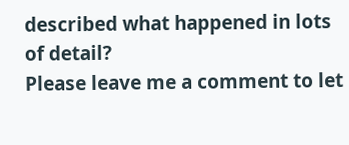described what happened in lots of detail?
Please leave me a comment to let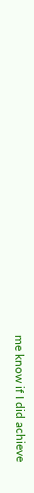me know if I did achieve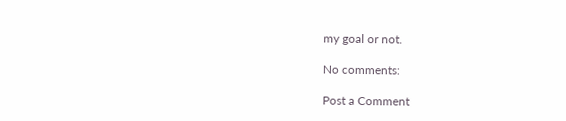my goal or not.

No comments:

Post a Comment